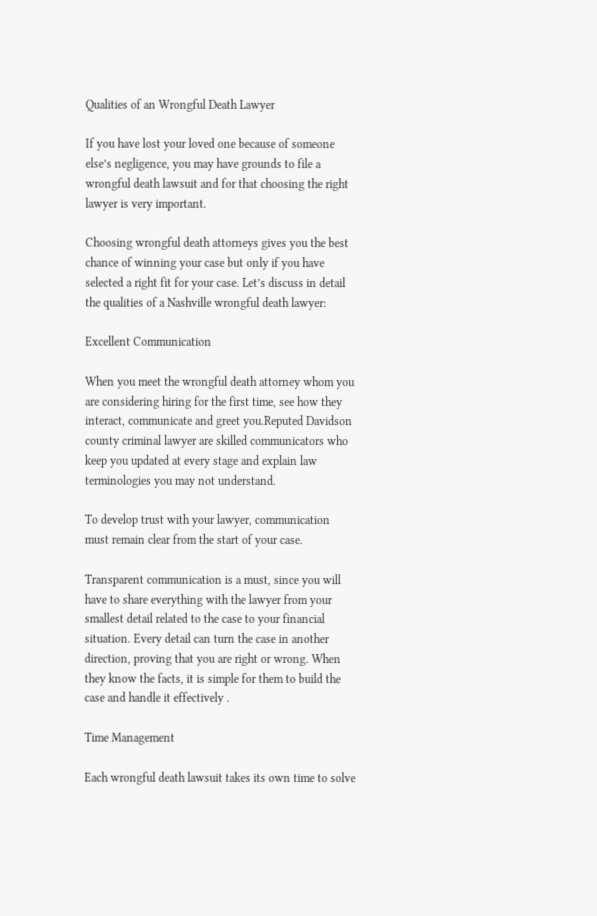Qualities of an Wrongful Death Lawyer

If you have lost your loved one because of someone else’s negligence, you may have grounds to file a wrongful death lawsuit and for that choosing the right lawyer is very important.

Choosing wrongful death attorneys gives you the best chance of winning your case but only if you have selected a right fit for your case. Let’s discuss in detail the qualities of a Nashville wrongful death lawyer:

Excellent Communication

When you meet the wrongful death attorney whom you are considering hiring for the first time, see how they interact, communicate and greet you.Reputed Davidson county criminal lawyer are skilled communicators who keep you updated at every stage and explain law terminologies you may not understand.

To develop trust with your lawyer, communication must remain clear from the start of your case.

Transparent communication is a must, since you will have to share everything with the lawyer from your smallest detail related to the case to your financial situation. Every detail can turn the case in another direction, proving that you are right or wrong. When they know the facts, it is simple for them to build the case and handle it effectively .

Time Management

Each wrongful death lawsuit takes its own time to solve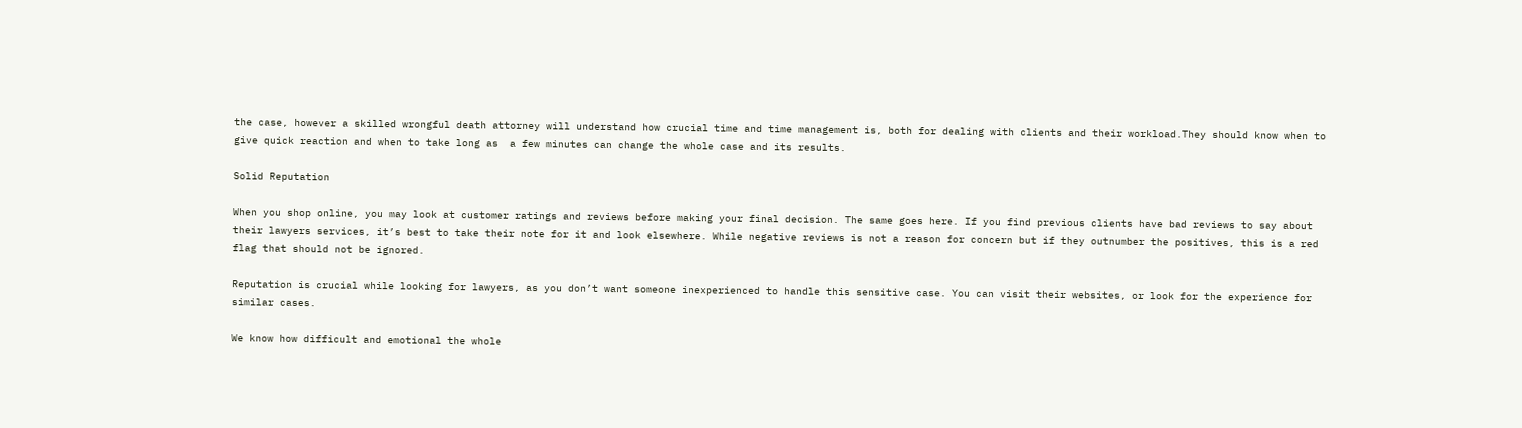the case, however a skilled wrongful death attorney will understand how crucial time and time management is, both for dealing with clients and their workload.They should know when to give quick reaction and when to take long as  a few minutes can change the whole case and its results.

Solid Reputation

When you shop online, you may look at customer ratings and reviews before making your final decision. The same goes here. If you find previous clients have bad reviews to say about their lawyers services, it’s best to take their note for it and look elsewhere. While negative reviews is not a reason for concern but if they outnumber the positives, this is a red flag that should not be ignored.

Reputation is crucial while looking for lawyers, as you don’t want someone inexperienced to handle this sensitive case. You can visit their websites, or look for the experience for similar cases.

We know how difficult and emotional the whole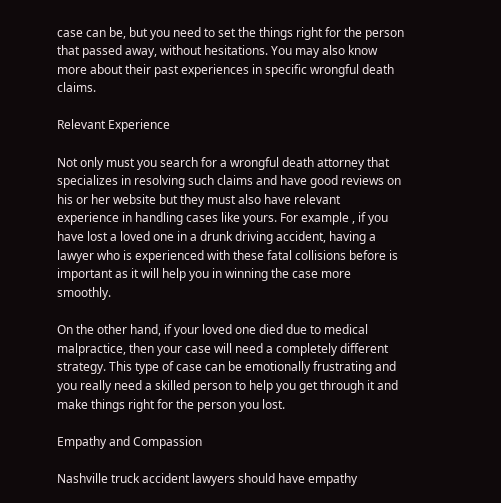case can be, but you need to set the things right for the person that passed away, without hesitations. You may also know more about their past experiences in specific wrongful death claims.

Relevant Experience

Not only must you search for a wrongful death attorney that specializes in resolving such claims and have good reviews on his or her website but they must also have relevant experience in handling cases like yours. For example , if you have lost a loved one in a drunk driving accident, having a lawyer who is experienced with these fatal collisions before is important as it will help you in winning the case more smoothly.

On the other hand, if your loved one died due to medical malpractice, then your case will need a completely different strategy. This type of case can be emotionally frustrating and you really need a skilled person to help you get through it and make things right for the person you lost.

Empathy and Compassion

Nashville truck accident lawyers should have empathy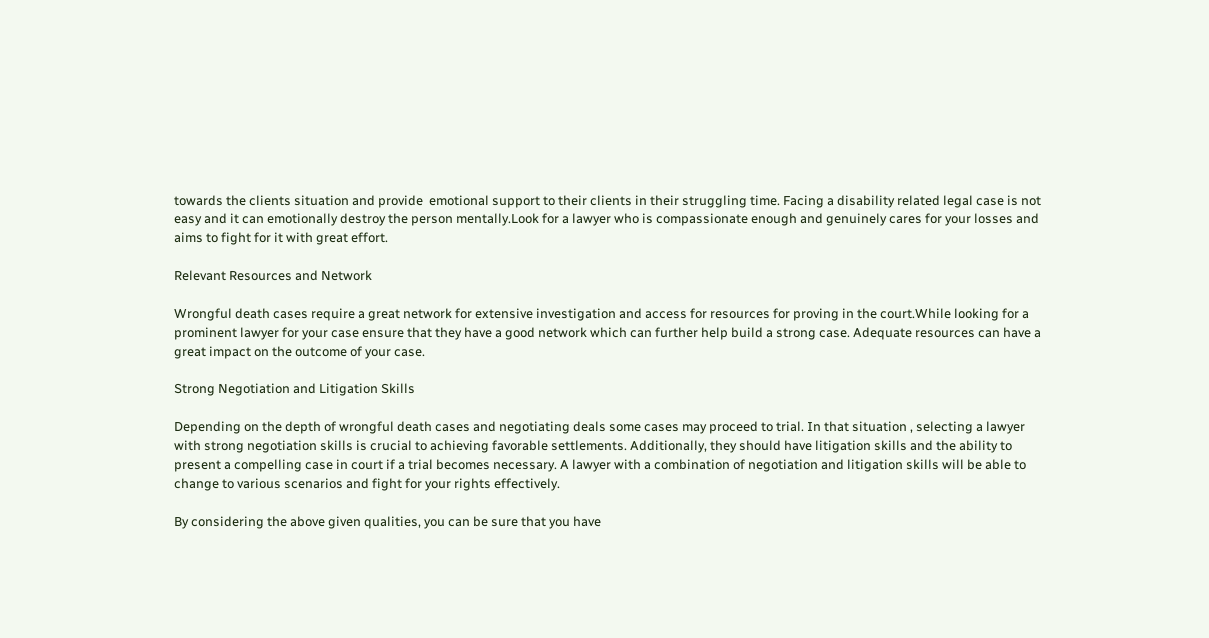towards the clients situation and provide  emotional support to their clients in their struggling time. Facing a disability related legal case is not easy and it can emotionally destroy the person mentally.Look for a lawyer who is compassionate enough and genuinely cares for your losses and aims to fight for it with great effort.

Relevant Resources and Network

Wrongful death cases require a great network for extensive investigation and access for resources for proving in the court.While looking for a prominent lawyer for your case ensure that they have a good network which can further help build a strong case. Adequate resources can have a great impact on the outcome of your case.

Strong Negotiation and Litigation Skills

Depending on the depth of wrongful death cases and negotiating deals some cases may proceed to trial. In that situation , selecting a lawyer with strong negotiation skills is crucial to achieving favorable settlements. Additionally, they should have litigation skills and the ability to present a compelling case in court if a trial becomes necessary. A lawyer with a combination of negotiation and litigation skills will be able to change to various scenarios and fight for your rights effectively.

By considering the above given qualities, you can be sure that you have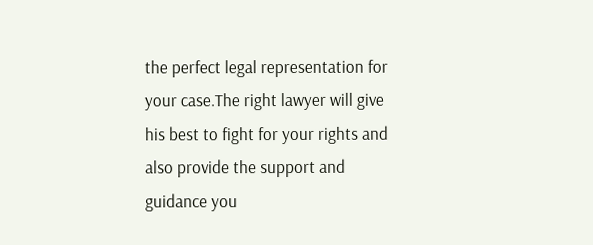the perfect legal representation for your case.The right lawyer will give his best to fight for your rights and also provide the support and guidance you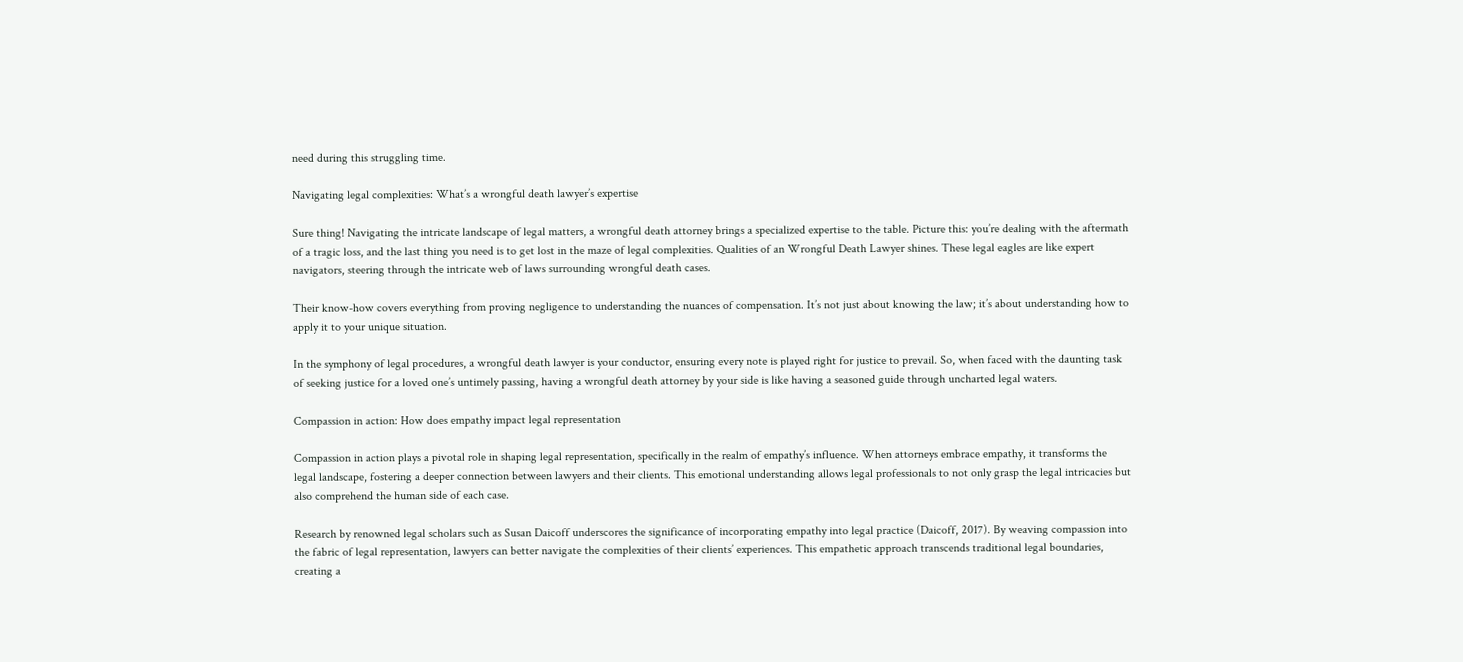need during this struggling time.

Navigating legal complexities: What’s a wrongful death lawyer’s expertise

Sure thing! Navigating the intricate landscape of legal matters, a wrongful death attorney brings a specialized expertise to the table. Picture this: you’re dealing with the aftermath of a tragic loss, and the last thing you need is to get lost in the maze of legal complexities. Qualities of an Wrongful Death Lawyer shines. These legal eagles are like expert navigators, steering through the intricate web of laws surrounding wrongful death cases.

Their know-how covers everything from proving negligence to understanding the nuances of compensation. It’s not just about knowing the law; it’s about understanding how to apply it to your unique situation.

In the symphony of legal procedures, a wrongful death lawyer is your conductor, ensuring every note is played right for justice to prevail. So, when faced with the daunting task of seeking justice for a loved one’s untimely passing, having a wrongful death attorney by your side is like having a seasoned guide through uncharted legal waters.

Compassion in action: How does empathy impact legal representation

Compassion in action plays a pivotal role in shaping legal representation, specifically in the realm of empathy’s influence. When attorneys embrace empathy, it transforms the legal landscape, fostering a deeper connection between lawyers and their clients. This emotional understanding allows legal professionals to not only grasp the legal intricacies but also comprehend the human side of each case.

Research by renowned legal scholars such as Susan Daicoff underscores the significance of incorporating empathy into legal practice (Daicoff, 2017). By weaving compassion into the fabric of legal representation, lawyers can better navigate the complexities of their clients’ experiences. This empathetic approach transcends traditional legal boundaries, creating a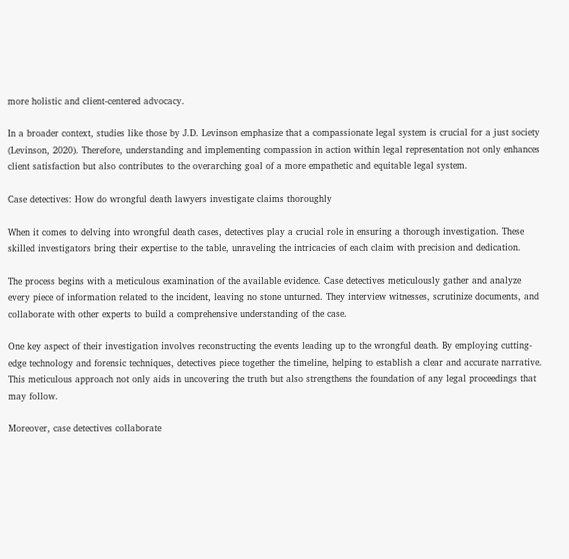more holistic and client-centered advocacy.

In a broader context, studies like those by J.D. Levinson emphasize that a compassionate legal system is crucial for a just society (Levinson, 2020). Therefore, understanding and implementing compassion in action within legal representation not only enhances client satisfaction but also contributes to the overarching goal of a more empathetic and equitable legal system.

Case detectives: How do wrongful death lawyers investigate claims thoroughly

When it comes to delving into wrongful death cases, detectives play a crucial role in ensuring a thorough investigation. These skilled investigators bring their expertise to the table, unraveling the intricacies of each claim with precision and dedication.

The process begins with a meticulous examination of the available evidence. Case detectives meticulously gather and analyze every piece of information related to the incident, leaving no stone unturned. They interview witnesses, scrutinize documents, and collaborate with other experts to build a comprehensive understanding of the case.

One key aspect of their investigation involves reconstructing the events leading up to the wrongful death. By employing cutting-edge technology and forensic techniques, detectives piece together the timeline, helping to establish a clear and accurate narrative. This meticulous approach not only aids in uncovering the truth but also strengthens the foundation of any legal proceedings that may follow.

Moreover, case detectives collaborate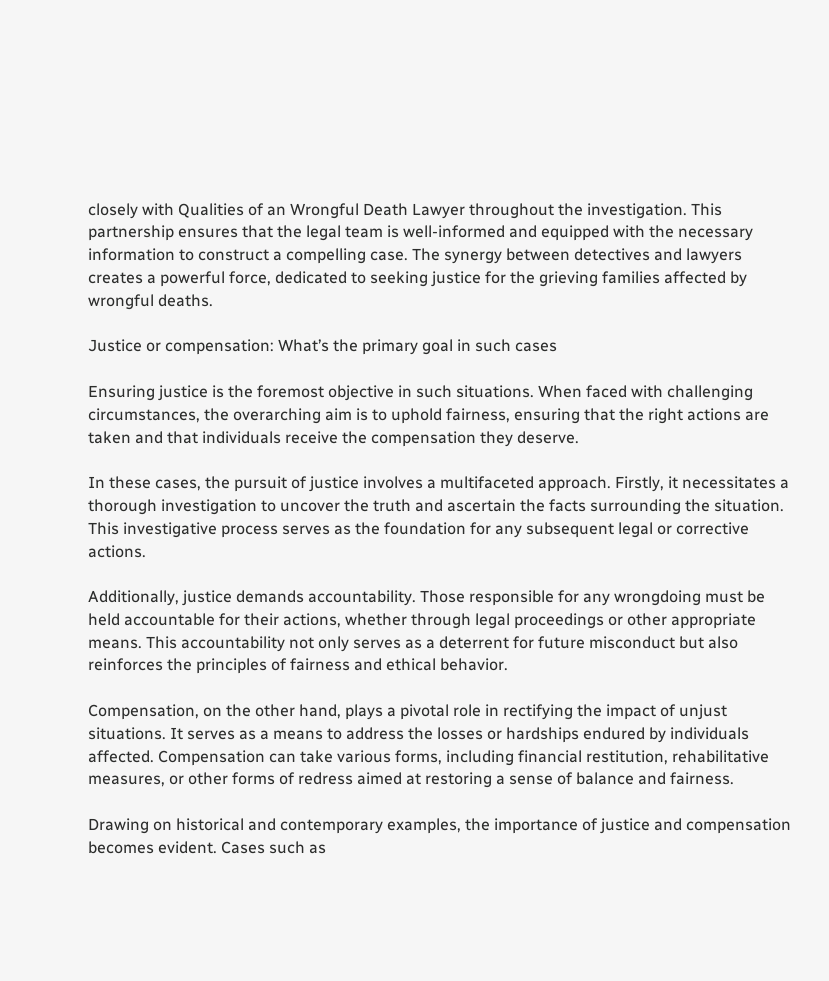closely with Qualities of an Wrongful Death Lawyer throughout the investigation. This partnership ensures that the legal team is well-informed and equipped with the necessary information to construct a compelling case. The synergy between detectives and lawyers creates a powerful force, dedicated to seeking justice for the grieving families affected by wrongful deaths.

Justice or compensation: What’s the primary goal in such cases

Ensuring justice is the foremost objective in such situations. When faced with challenging circumstances, the overarching aim is to uphold fairness, ensuring that the right actions are taken and that individuals receive the compensation they deserve.

In these cases, the pursuit of justice involves a multifaceted approach. Firstly, it necessitates a thorough investigation to uncover the truth and ascertain the facts surrounding the situation. This investigative process serves as the foundation for any subsequent legal or corrective actions.

Additionally, justice demands accountability. Those responsible for any wrongdoing must be held accountable for their actions, whether through legal proceedings or other appropriate means. This accountability not only serves as a deterrent for future misconduct but also reinforces the principles of fairness and ethical behavior.

Compensation, on the other hand, plays a pivotal role in rectifying the impact of unjust situations. It serves as a means to address the losses or hardships endured by individuals affected. Compensation can take various forms, including financial restitution, rehabilitative measures, or other forms of redress aimed at restoring a sense of balance and fairness.

Drawing on historical and contemporary examples, the importance of justice and compensation becomes evident. Cases such as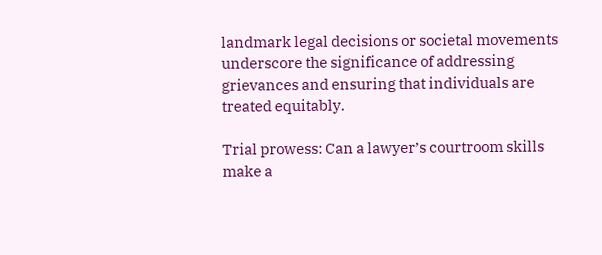landmark legal decisions or societal movements underscore the significance of addressing grievances and ensuring that individuals are treated equitably.

Trial prowess: Can a lawyer’s courtroom skills make a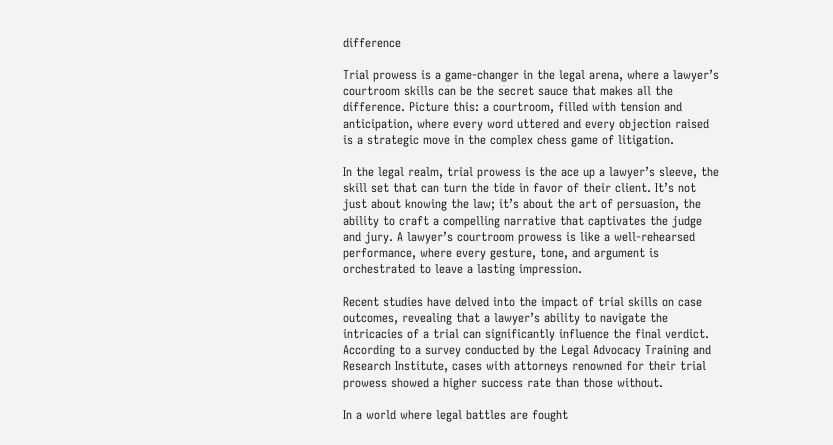difference

Trial prowess is a game-changer in the legal arena, where a lawyer’s courtroom skills can be the secret sauce that makes all the difference. Picture this: a courtroom, filled with tension and anticipation, where every word uttered and every objection raised is a strategic move in the complex chess game of litigation.

In the legal realm, trial prowess is the ace up a lawyer’s sleeve, the skill set that can turn the tide in favor of their client. It’s not just about knowing the law; it’s about the art of persuasion, the ability to craft a compelling narrative that captivates the judge and jury. A lawyer’s courtroom prowess is like a well-rehearsed performance, where every gesture, tone, and argument is orchestrated to leave a lasting impression.

Recent studies have delved into the impact of trial skills on case outcomes, revealing that a lawyer’s ability to navigate the intricacies of a trial can significantly influence the final verdict. According to a survey conducted by the Legal Advocacy Training and Research Institute, cases with attorneys renowned for their trial prowess showed a higher success rate than those without.

In a world where legal battles are fought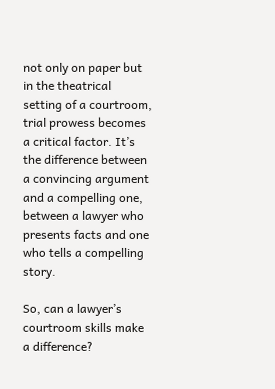not only on paper but in the theatrical setting of a courtroom, trial prowess becomes a critical factor. It’s the difference between a convincing argument and a compelling one, between a lawyer who presents facts and one who tells a compelling story.

So, can a lawyer’s courtroom skills make a difference?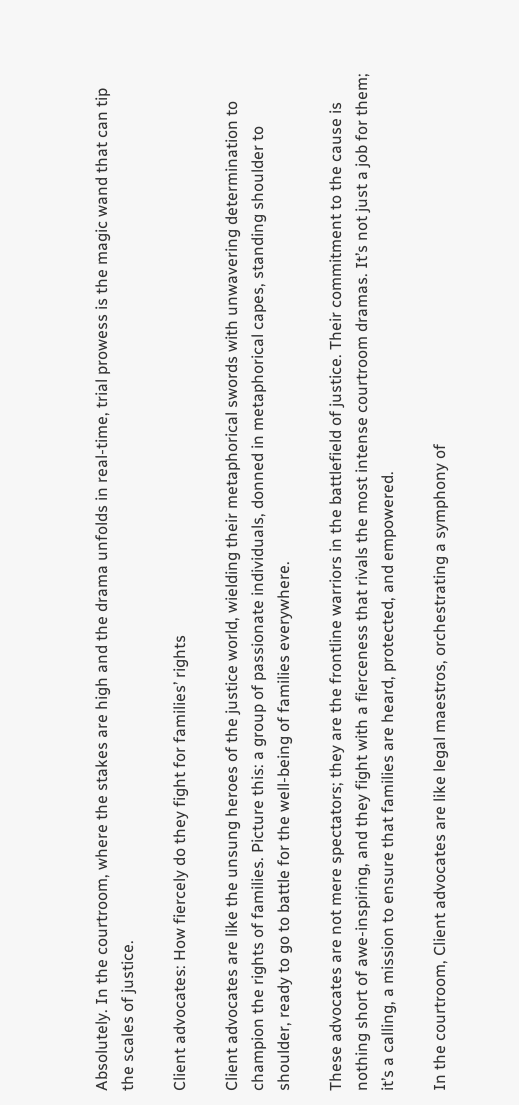Absolutely. In the courtroom, where the stakes are high and the drama unfolds in real-time, trial prowess is the magic wand that can tip the scales of justice.

Client advocates: How fiercely do they fight for families’ rights

Client advocates are like the unsung heroes of the justice world, wielding their metaphorical swords with unwavering determination to champion the rights of families. Picture this: a group of passionate individuals, donned in metaphorical capes, standing shoulder to shoulder, ready to go to battle for the well-being of families everywhere.

These advocates are not mere spectators; they are the frontline warriors in the battlefield of justice. Their commitment to the cause is nothing short of awe-inspiring, and they fight with a fierceness that rivals the most intense courtroom dramas. It’s not just a job for them; it’s a calling, a mission to ensure that families are heard, protected, and empowered.

In the courtroom, Client advocates are like legal maestros, orchestrating a symphony of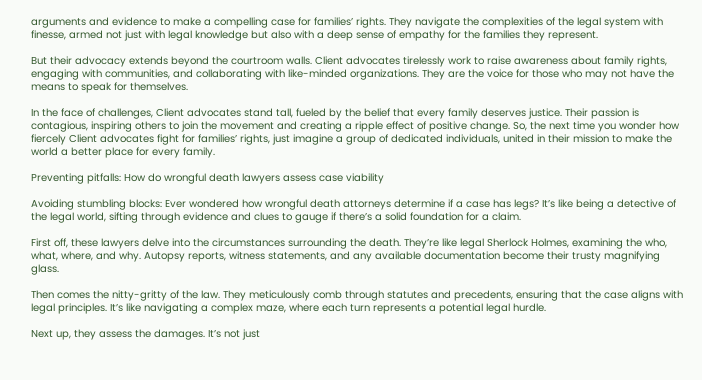arguments and evidence to make a compelling case for families’ rights. They navigate the complexities of the legal system with finesse, armed not just with legal knowledge but also with a deep sense of empathy for the families they represent.

But their advocacy extends beyond the courtroom walls. Client advocates tirelessly work to raise awareness about family rights, engaging with communities, and collaborating with like-minded organizations. They are the voice for those who may not have the means to speak for themselves.

In the face of challenges, Client advocates stand tall, fueled by the belief that every family deserves justice. Their passion is contagious, inspiring others to join the movement and creating a ripple effect of positive change. So, the next time you wonder how fiercely Client advocates fight for families’ rights, just imagine a group of dedicated individuals, united in their mission to make the world a better place for every family.

Preventing pitfalls: How do wrongful death lawyers assess case viability

Avoiding stumbling blocks: Ever wondered how wrongful death attorneys determine if a case has legs? It’s like being a detective of the legal world, sifting through evidence and clues to gauge if there’s a solid foundation for a claim.

First off, these lawyers delve into the circumstances surrounding the death. They’re like legal Sherlock Holmes, examining the who, what, where, and why. Autopsy reports, witness statements, and any available documentation become their trusty magnifying glass.

Then comes the nitty-gritty of the law. They meticulously comb through statutes and precedents, ensuring that the case aligns with legal principles. It’s like navigating a complex maze, where each turn represents a potential legal hurdle.

Next up, they assess the damages. It’s not just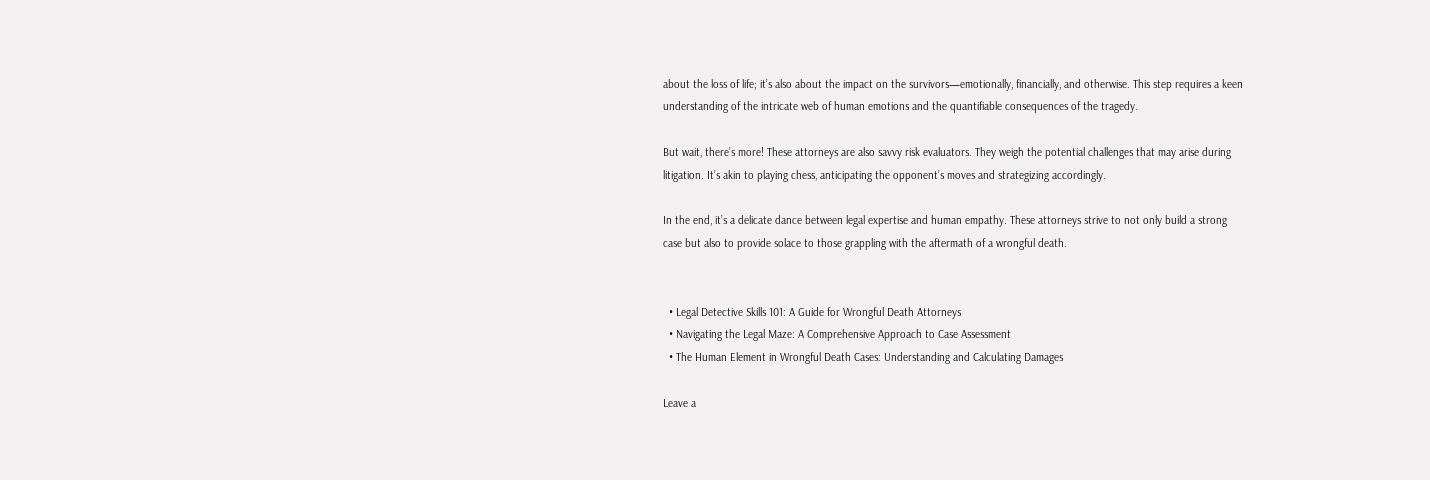about the loss of life; it’s also about the impact on the survivors—emotionally, financially, and otherwise. This step requires a keen understanding of the intricate web of human emotions and the quantifiable consequences of the tragedy.

But wait, there’s more! These attorneys are also savvy risk evaluators. They weigh the potential challenges that may arise during litigation. It’s akin to playing chess, anticipating the opponent’s moves and strategizing accordingly.

In the end, it’s a delicate dance between legal expertise and human empathy. These attorneys strive to not only build a strong case but also to provide solace to those grappling with the aftermath of a wrongful death.


  • Legal Detective Skills 101: A Guide for Wrongful Death Attorneys
  • Navigating the Legal Maze: A Comprehensive Approach to Case Assessment
  • The Human Element in Wrongful Death Cases: Understanding and Calculating Damages

Leave a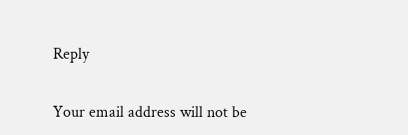Reply

Your email address will not be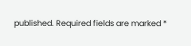published. Required fields are marked *